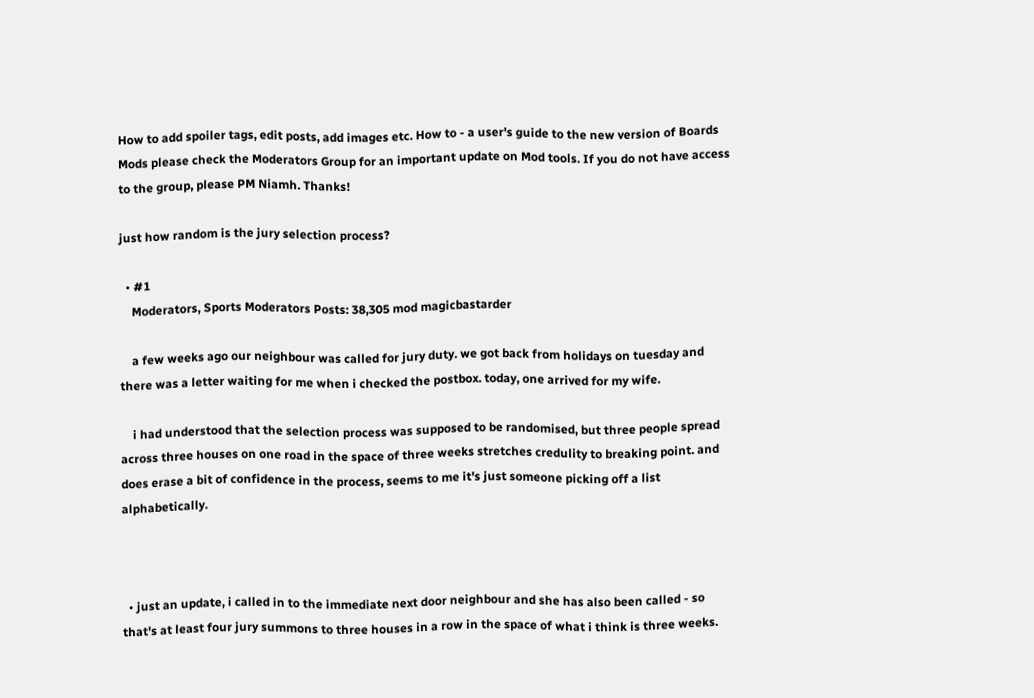How to add spoiler tags, edit posts, add images etc. How to - a user's guide to the new version of Boards
Mods please check the Moderators Group for an important update on Mod tools. If you do not have access to the group, please PM Niamh. Thanks!

just how random is the jury selection process?

  • #1
    Moderators, Sports Moderators Posts: 38,305 mod magicbastarder

    a few weeks ago our neighbour was called for jury duty. we got back from holidays on tuesday and there was a letter waiting for me when i checked the postbox. today, one arrived for my wife.

    i had understood that the selection process was supposed to be randomised, but three people spread across three houses on one road in the space of three weeks stretches credulity to breaking point. and does erase a bit of confidence in the process, seems to me it's just someone picking off a list alphabetically.



  • just an update, i called in to the immediate next door neighbour and she has also been called - so that's at least four jury summons to three houses in a row in the space of what i think is three weeks.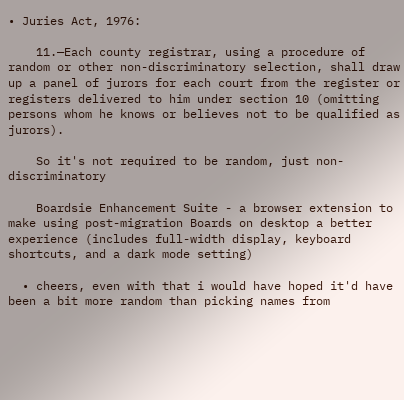• Juries Act, 1976:

    11.—Each county registrar, using a procedure of random or other non-discriminatory selection, shall draw up a panel of jurors for each court from the register or registers delivered to him under section 10 (omitting persons whom he knows or believes not to be qualified as jurors).

    So it's not required to be random, just non-discriminatory

    Boardsie Enhancement Suite - a browser extension to make using post-migration Boards on desktop a better experience (includes full-width display, keyboard shortcuts, and a dark mode setting)

  • cheers, even with that i would have hoped it'd have been a bit more random than picking names from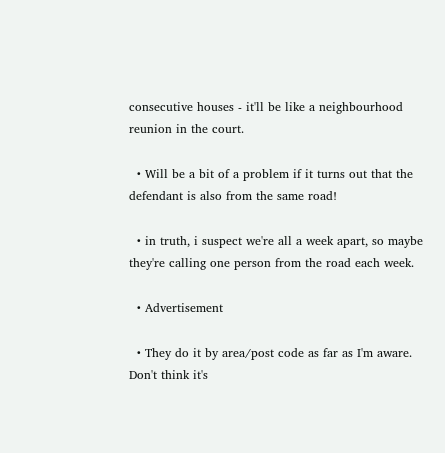consecutive houses - it'll be like a neighbourhood reunion in the court.

  • Will be a bit of a problem if it turns out that the defendant is also from the same road!

  • in truth, i suspect we're all a week apart, so maybe they're calling one person from the road each week.

  • Advertisement

  • They do it by area/post code as far as I'm aware. Don't think it's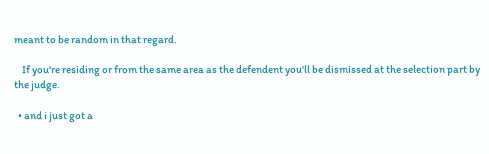meant to be random in that regard.

    If you're residing or from the same area as the defendent you'll be dismissed at the selection part by the judge.

  • and i just got a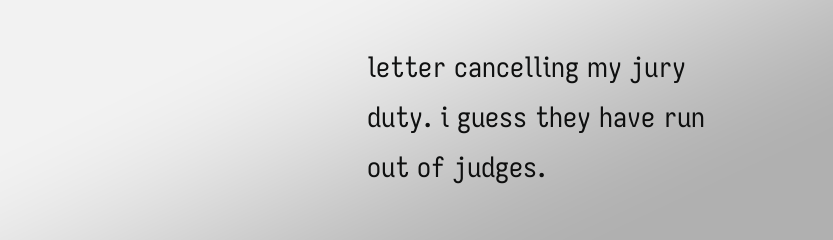letter cancelling my jury duty. i guess they have run out of judges.